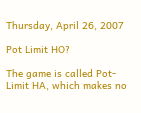Thursday, April 26, 2007

Pot Limit HO?

The game is called Pot-Limit HA, which makes no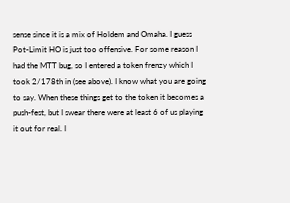sense since it is a mix of Holdem and Omaha. I guess Pot-Limit HO is just too offensive. For some reason I had the MTT bug, so I entered a token frenzy which I took 2/178th in (see above). I know what you are going to say. When these things get to the token it becomes a push-fest, but I swear there were at least 6 of us playing it out for real. I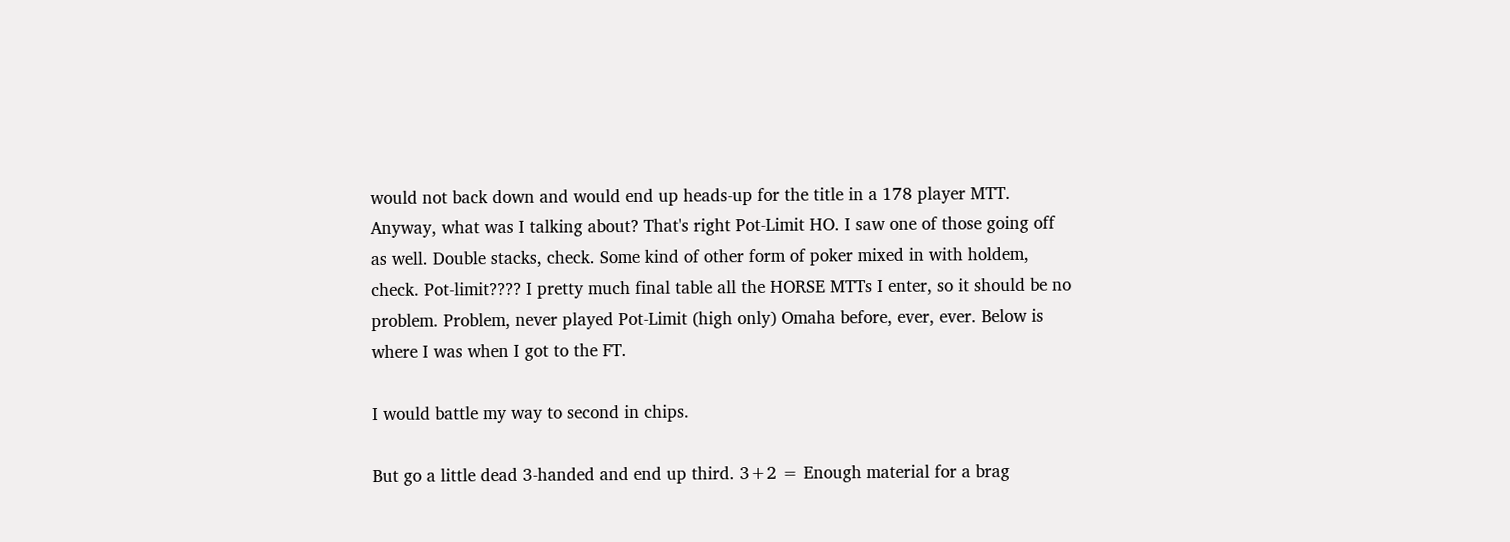would not back down and would end up heads-up for the title in a 178 player MTT. Anyway, what was I talking about? That's right Pot-Limit HO. I saw one of those going off as well. Double stacks, check. Some kind of other form of poker mixed in with holdem, check. Pot-limit???? I pretty much final table all the HORSE MTTs I enter, so it should be no problem. Problem, never played Pot-Limit (high only) Omaha before, ever, ever. Below is where I was when I got to the FT.

I would battle my way to second in chips.

But go a little dead 3-handed and end up third. 3+2 = Enough material for a brag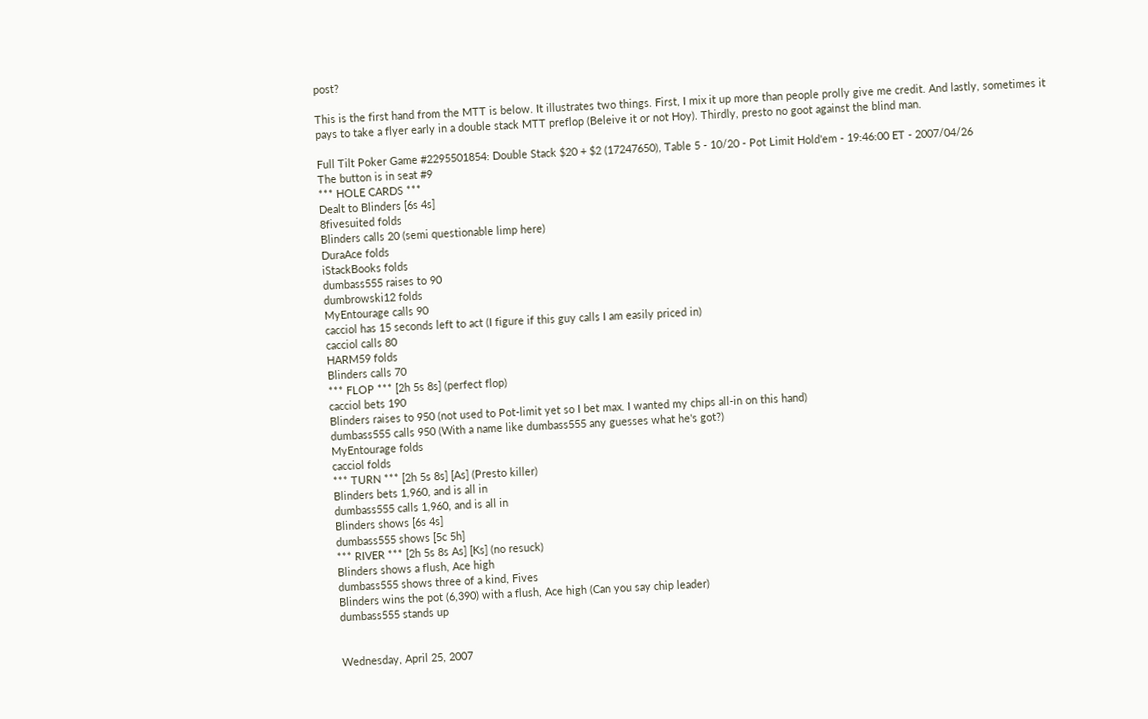post?

This is the first hand from the MTT is below. It illustrates two things. First, I mix it up more than people prolly give me credit. And lastly, sometimes it pays to take a flyer early in a double stack MTT preflop (Beleive it or not Hoy). Thirdly, presto no goot against the blind man.

Full Tilt Poker Game #2295501854: Double Stack $20 + $2 (17247650), Table 5 - 10/20 - Pot Limit Hold'em - 19:46:00 ET - 2007/04/26
The button is in seat #9
*** HOLE CARDS ***
Dealt to Blinders [6s 4s]
8fivesuited folds
Blinders calls 20 (semi questionable limp here)
DuraAce folds
iStackBooks folds
dumbass555 raises to 90
dumbrowski12 folds
MyEntourage calls 90
cacciol has 15 seconds left to act (I figure if this guy calls I am easily priced in)
cacciol calls 80
HARM59 folds
Blinders calls 70
*** FLOP *** [2h 5s 8s] (perfect flop)
cacciol bets 190
Blinders raises to 950 (not used to Pot-limit yet so I bet max. I wanted my chips all-in on this hand)
dumbass555 calls 950 (With a name like dumbass555 any guesses what he's got?)
MyEntourage folds
cacciol folds
*** TURN *** [2h 5s 8s] [As] (Presto killer)
Blinders bets 1,960, and is all in
dumbass555 calls 1,960, and is all in
Blinders shows [6s 4s]
dumbass555 shows [5c 5h]
*** RIVER *** [2h 5s 8s As] [Ks] (no resuck)
Blinders shows a flush, Ace high
dumbass555 shows three of a kind, Fives
Blinders wins the pot (6,390) with a flush, Ace high (Can you say chip leader)
dumbass555 stands up


Wednesday, April 25, 2007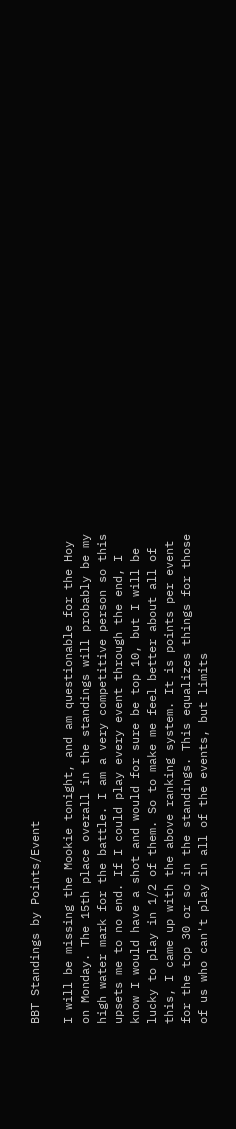BBT Standings by Points/Event

I will be missing the Mookie tonight, and am questionable for the Hoy on Monday. The 15th place overall in the standings will probably be my high water mark for the battle. I am a very competitive person so this upsets me to no end. If I could play every event through the end, I know I would have a shot and would for sure be top 10, but I will be lucky to play in 1/2 of them. So to make me feel better about all of this, I came up with the above ranking system. It is points per event for the top 30 or so in the standings. This equalizes things for those of us who can't play in all of the events, but limits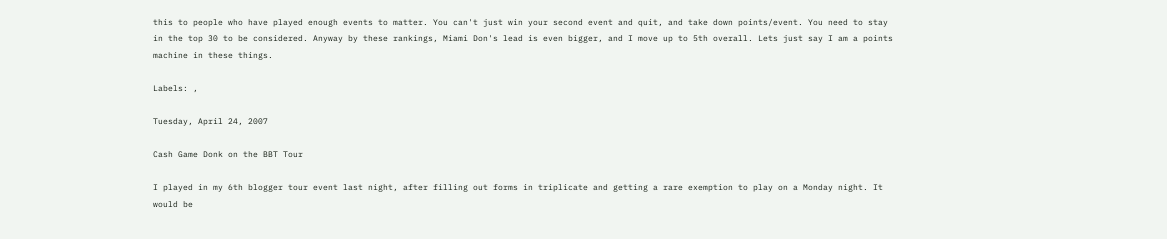this to people who have played enough events to matter. You can't just win your second event and quit, and take down points/event. You need to stay in the top 30 to be considered. Anyway by these rankings, Miami Don's lead is even bigger, and I move up to 5th overall. Lets just say I am a points machine in these things.

Labels: ,

Tuesday, April 24, 2007

Cash Game Donk on the BBT Tour

I played in my 6th blogger tour event last night, after filling out forms in triplicate and getting a rare exemption to play on a Monday night. It would be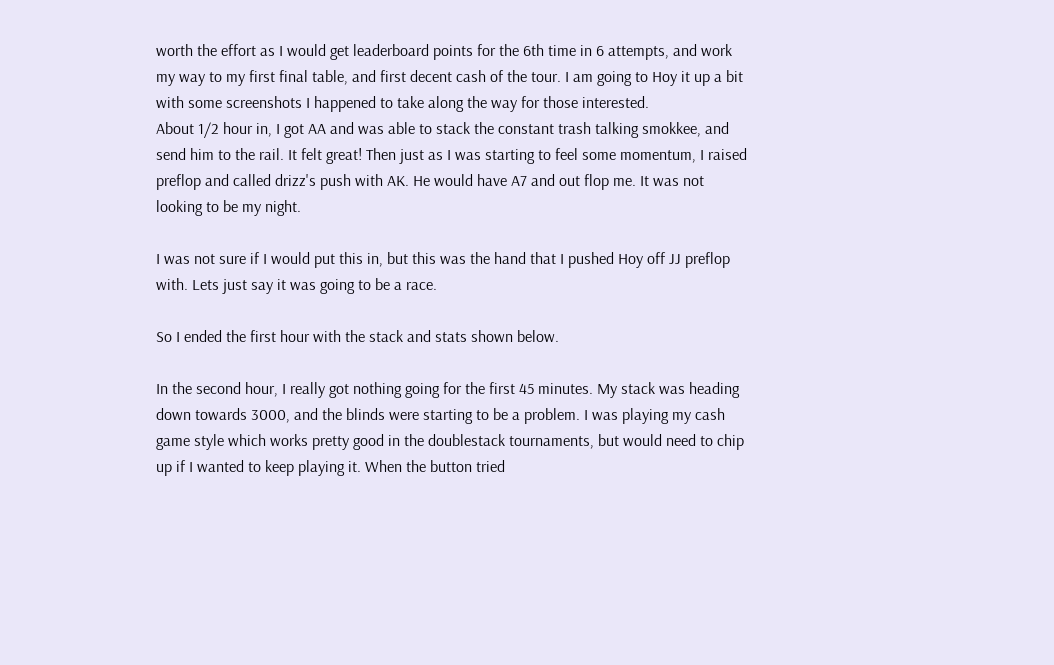worth the effort as I would get leaderboard points for the 6th time in 6 attempts, and work my way to my first final table, and first decent cash of the tour. I am going to Hoy it up a bit with some screenshots I happened to take along the way for those interested.
About 1/2 hour in, I got AA and was able to stack the constant trash talking smokkee, and send him to the rail. It felt great! Then just as I was starting to feel some momentum, I raised preflop and called drizz's push with AK. He would have A7 and out flop me. It was not looking to be my night.

I was not sure if I would put this in, but this was the hand that I pushed Hoy off JJ preflop with. Lets just say it was going to be a race.

So I ended the first hour with the stack and stats shown below.

In the second hour, I really got nothing going for the first 45 minutes. My stack was heading down towards 3000, and the blinds were starting to be a problem. I was playing my cash game style which works pretty good in the doublestack tournaments, but would need to chip up if I wanted to keep playing it. When the button tried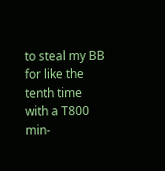to steal my BB for like the tenth time with a T800 min-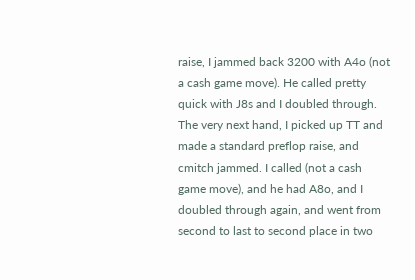raise, I jammed back 3200 with A4o (not a cash game move). He called pretty quick with J8s and I doubled through. The very next hand, I picked up TT and made a standard preflop raise, and cmitch jammed. I called (not a cash game move), and he had A8o, and I doubled through again, and went from second to last to second place in two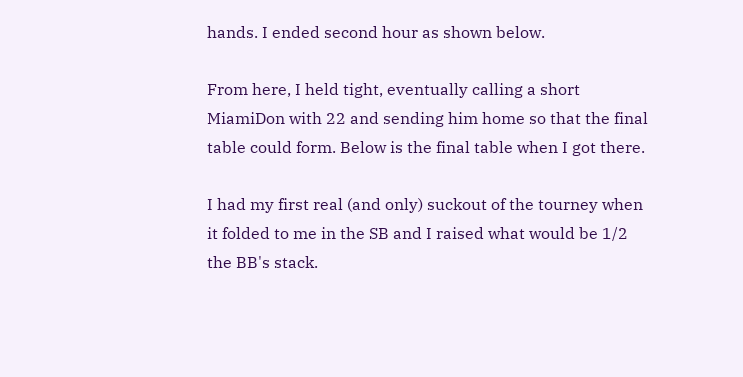hands. I ended second hour as shown below.

From here, I held tight, eventually calling a short MiamiDon with 22 and sending him home so that the final table could form. Below is the final table when I got there.

I had my first real (and only) suckout of the tourney when it folded to me in the SB and I raised what would be 1/2 the BB's stack.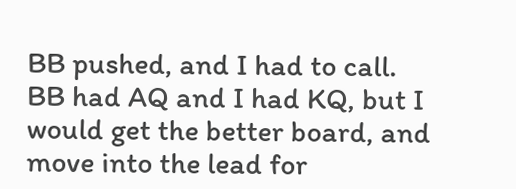BB pushed, and I had to call. BB had AQ and I had KQ, but I would get the better board, and move into the lead for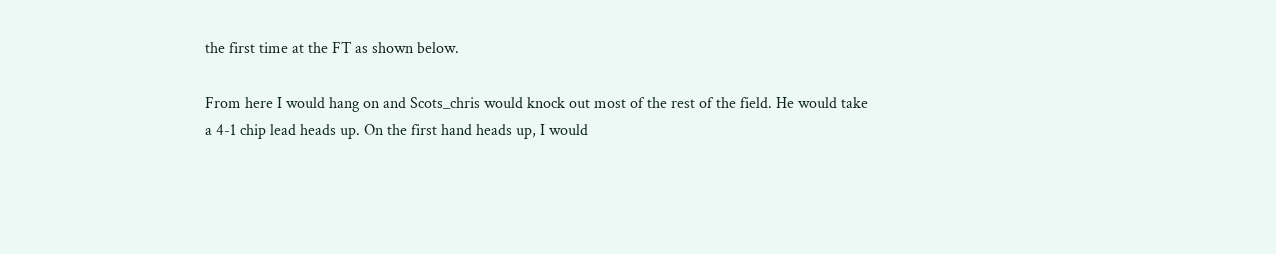the first time at the FT as shown below.

From here I would hang on and Scots_chris would knock out most of the rest of the field. He would take a 4-1 chip lead heads up. On the first hand heads up, I would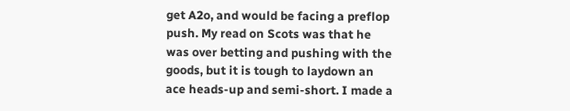get A2o, and would be facing a preflop push. My read on Scots was that he was over betting and pushing with the goods, but it is tough to laydown an ace heads-up and semi-short. I made a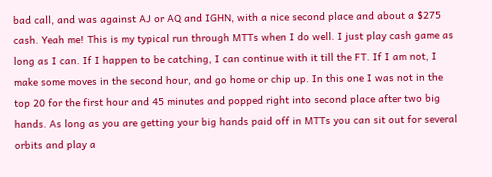bad call, and was against AJ or AQ and IGHN, with a nice second place and about a $275 cash. Yeah me! This is my typical run through MTTs when I do well. I just play cash game as long as I can. If I happen to be catching, I can continue with it till the FT. If I am not, I make some moves in the second hour, and go home or chip up. In this one I was not in the top 20 for the first hour and 45 minutes and popped right into second place after two big hands. As long as you are getting your big hands paid off in MTTs you can sit out for several orbits and play a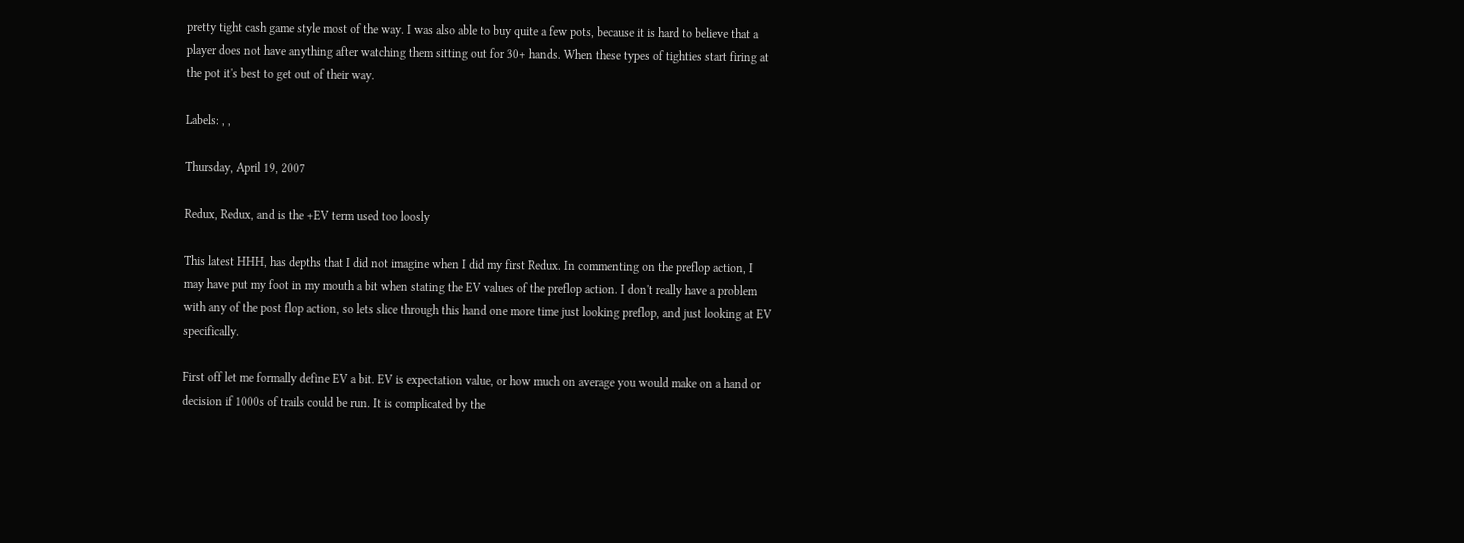pretty tight cash game style most of the way. I was also able to buy quite a few pots, because it is hard to believe that a player does not have anything after watching them sitting out for 30+ hands. When these types of tighties start firing at the pot it's best to get out of their way.

Labels: , ,

Thursday, April 19, 2007

Redux, Redux, and is the +EV term used too loosly

This latest HHH, has depths that I did not imagine when I did my first Redux. In commenting on the preflop action, I may have put my foot in my mouth a bit when stating the EV values of the preflop action. I don't really have a problem with any of the post flop action, so lets slice through this hand one more time just looking preflop, and just looking at EV specifically.

First off let me formally define EV a bit. EV is expectation value, or how much on average you would make on a hand or decision if 1000s of trails could be run. It is complicated by the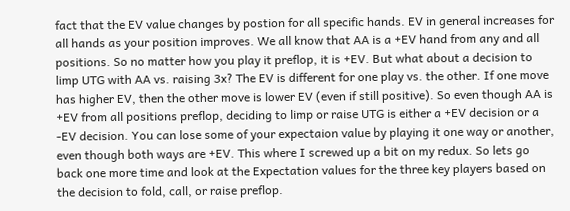fact that the EV value changes by postion for all specific hands. EV in general increases for all hands as your position improves. We all know that AA is a +EV hand from any and all positions. So no matter how you play it preflop, it is +EV. But what about a decision to limp UTG with AA vs. raising 3x? The EV is different for one play vs. the other. If one move has higher EV, then the other move is lower EV (even if still positive). So even though AA is +EV from all positions preflop, deciding to limp or raise UTG is either a +EV decision or a -EV decision. You can lose some of your expectaion value by playing it one way or another, even though both ways are +EV. This where I screwed up a bit on my redux. So lets go back one more time and look at the Expectation values for the three key players based on the decision to fold, call, or raise preflop.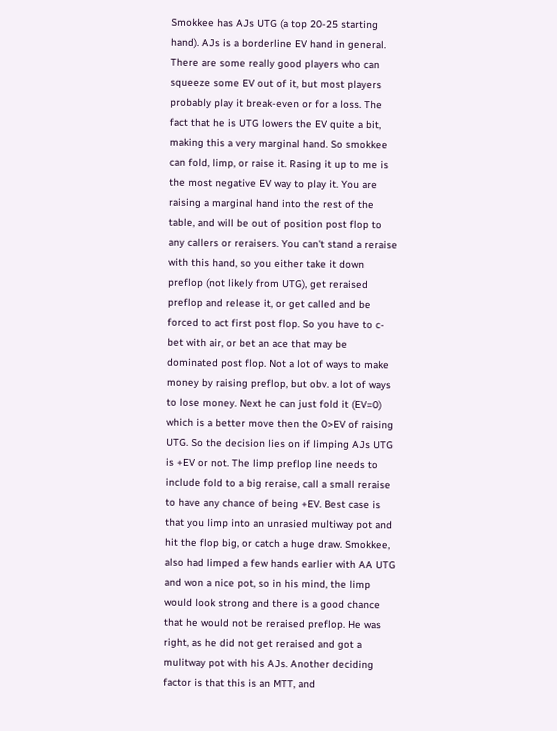Smokkee has AJs UTG (a top 20-25 starting hand). AJs is a borderline EV hand in general. There are some really good players who can squeeze some EV out of it, but most players probably play it break-even or for a loss. The fact that he is UTG lowers the EV quite a bit, making this a very marginal hand. So smokkee can fold, limp, or raise it. Rasing it up to me is the most negative EV way to play it. You are raising a marginal hand into the rest of the table, and will be out of position post flop to any callers or reraisers. You can't stand a reraise with this hand, so you either take it down preflop (not likely from UTG), get reraised preflop and release it, or get called and be forced to act first post flop. So you have to c-bet with air, or bet an ace that may be dominated post flop. Not a lot of ways to make money by raising preflop, but obv. a lot of ways to lose money. Next he can just fold it (EV=0) which is a better move then the 0>EV of raising UTG. So the decision lies on if limping AJs UTG is +EV or not. The limp preflop line needs to include fold to a big reraise, call a small reraise to have any chance of being +EV. Best case is that you limp into an unrasied multiway pot and hit the flop big, or catch a huge draw. Smokkee, also had limped a few hands earlier with AA UTG and won a nice pot, so in his mind, the limp would look strong and there is a good chance that he would not be reraised preflop. He was right, as he did not get reraised and got a mulitway pot with his AJs. Another deciding factor is that this is an MTT, and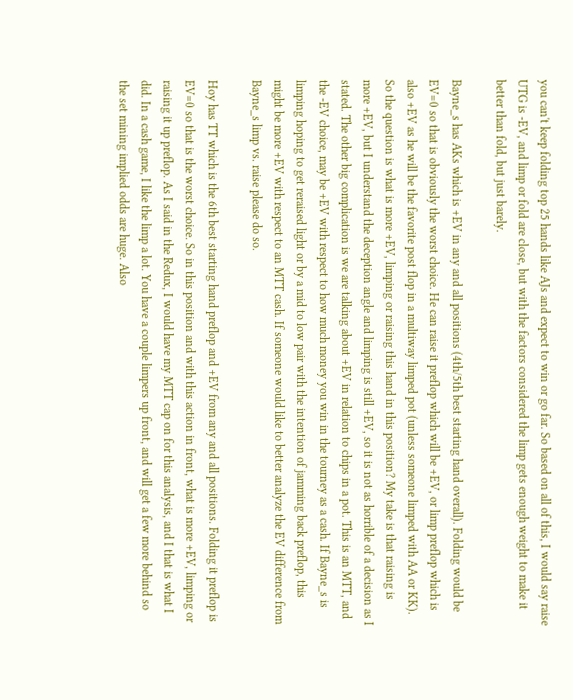you can't keep folding top 25 hands like AJs and expect to win or go far. So based on all of this, I would say raise UTG is -EV, and limp or fold are close, but with the factors considered the limp gets enough weight to make it better than fold, but just barely.

Bayne_s has AKs which is +EV in any and all positions (4th/5th best starting hand overall). Folding would be EV=0 so that is obviously the worst choice. He can raise it preflop which will be +EV, or limp preflop which is also +EV as he will be the favorite post flop in a multiway limped pot (unless someone limped with AA or KK). So the question is what is more +EV, limping or raising this hand in this position? My take is that raising is more +EV, but I understand the deception angle and limping is still +EV, so it is not as horrible of a decision as I stated. The other big complication is we are talking about +EV in relation to chips in a pot. This is an MTT, and the -EV choice, may be +EV with respect to how much money you win in the tourney as a cash. If Bayne_s is limping hoping to get reraised light or by a mid to low pair with the intention of jamming back preflop, this might be more +EV with respect to an MTT cash. If someone would like to better analyze the EV difference from Bayne_s limp vs. raise please do so.

Hoy has TT which is the 6th best starting hand preflop and +EV from any and all positions. Folding it preflop is EV=0 so that is the worst choice. So in this position and with this action in front, what is more +EV, limping or raising it up preflop. As I said in the Redux, I would have my MTT cap on for this analysis, and I that is what I did. In a cash game, I like the limp a lot. You have a couple limpers up front, and will get a few more behind so the set mining implied odds are huge. Also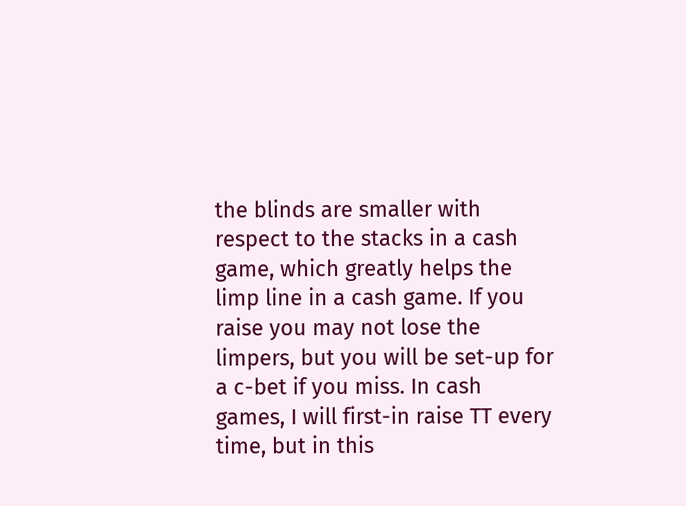the blinds are smaller with respect to the stacks in a cash game, which greatly helps the limp line in a cash game. If you raise you may not lose the limpers, but you will be set-up for a c-bet if you miss. In cash games, I will first-in raise TT every time, but in this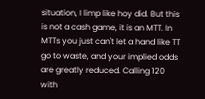situation, I limp like hoy did. But this is not a cash game, it is an MTT. In MTTs you just can't let a hand like TT go to waste, and your implied odds are greatly reduced. Calling 120 with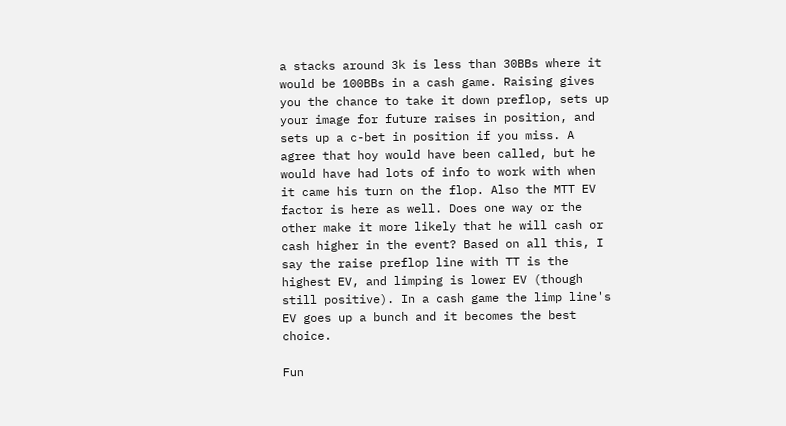a stacks around 3k is less than 30BBs where it would be 100BBs in a cash game. Raising gives you the chance to take it down preflop, sets up your image for future raises in position, and sets up a c-bet in position if you miss. A agree that hoy would have been called, but he would have had lots of info to work with when it came his turn on the flop. Also the MTT EV factor is here as well. Does one way or the other make it more likely that he will cash or cash higher in the event? Based on all this, I say the raise preflop line with TT is the highest EV, and limping is lower EV (though still positive). In a cash game the limp line's EV goes up a bunch and it becomes the best choice.

Fun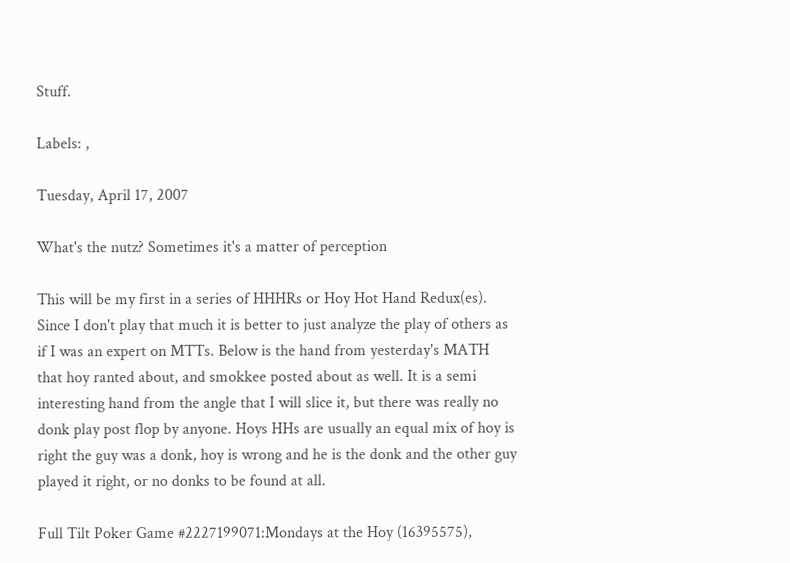Stuff.

Labels: ,

Tuesday, April 17, 2007

What's the nutz? Sometimes it's a matter of perception

This will be my first in a series of HHHRs or Hoy Hot Hand Redux(es). Since I don't play that much it is better to just analyze the play of others as if I was an expert on MTTs. Below is the hand from yesterday's MATH that hoy ranted about, and smokkee posted about as well. It is a semi interesting hand from the angle that I will slice it, but there was really no donk play post flop by anyone. Hoys HHs are usually an equal mix of hoy is right the guy was a donk, hoy is wrong and he is the donk and the other guy played it right, or no donks to be found at all.

Full Tilt Poker Game #2227199071:Mondays at the Hoy (16395575),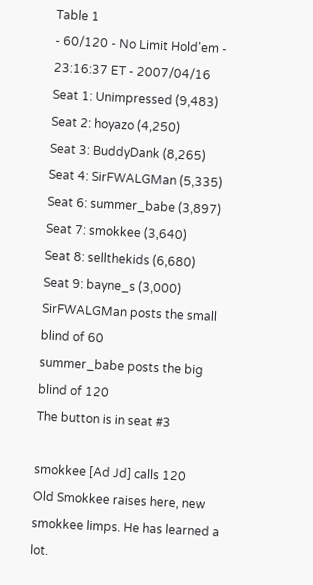Table 1
- 60/120 - No Limit Hold'em - 23:16:37 ET - 2007/04/16
Seat 1: Unimpressed (9,483)
Seat 2: hoyazo (4,250)
Seat 3: BuddyDank (8,265)
Seat 4: SirFWALGMan (5,335)
Seat 6: summer_babe (3,897)
Seat 7: smokkee (3,640)
Seat 8: sellthekids (6,680)
Seat 9: bayne_s (3,000)
SirFWALGMan posts the small blind of 60
summer_babe posts the big blind of 120
The button is in seat #3

smokkee [Ad Jd] calls 120
Old Smokkee raises here, new smokkee limps. He has learned a lot.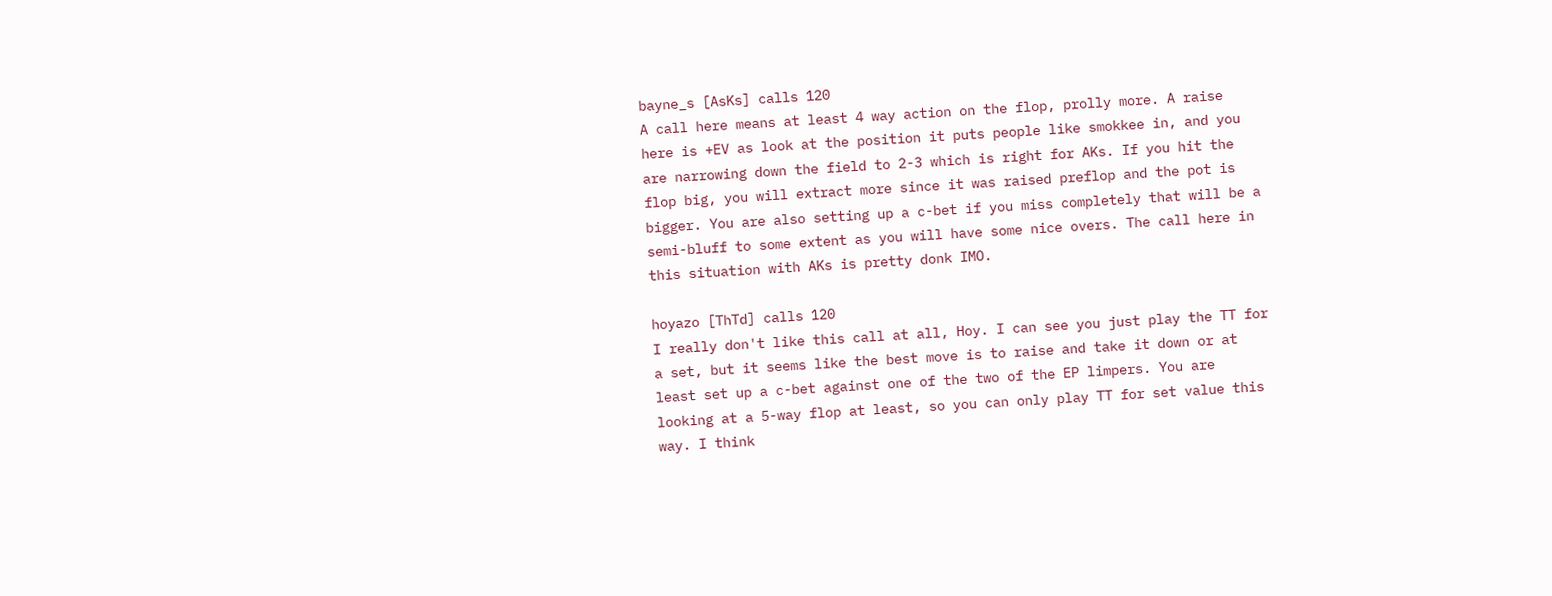bayne_s [AsKs] calls 120
A call here means at least 4 way action on the flop, prolly more. A raise here is +EV as look at the position it puts people like smokkee in, and you are narrowing down the field to 2-3 which is right for AKs. If you hit the flop big, you will extract more since it was raised preflop and the pot is bigger. You are also setting up a c-bet if you miss completely that will be a semi-bluff to some extent as you will have some nice overs. The call here in this situation with AKs is pretty donk IMO.

hoyazo [ThTd] calls 120
I really don't like this call at all, Hoy. I can see you just play the TT for a set, but it seems like the best move is to raise and take it down or at least set up a c-bet against one of the two of the EP limpers. You are looking at a 5-way flop at least, so you can only play TT for set value this way. I think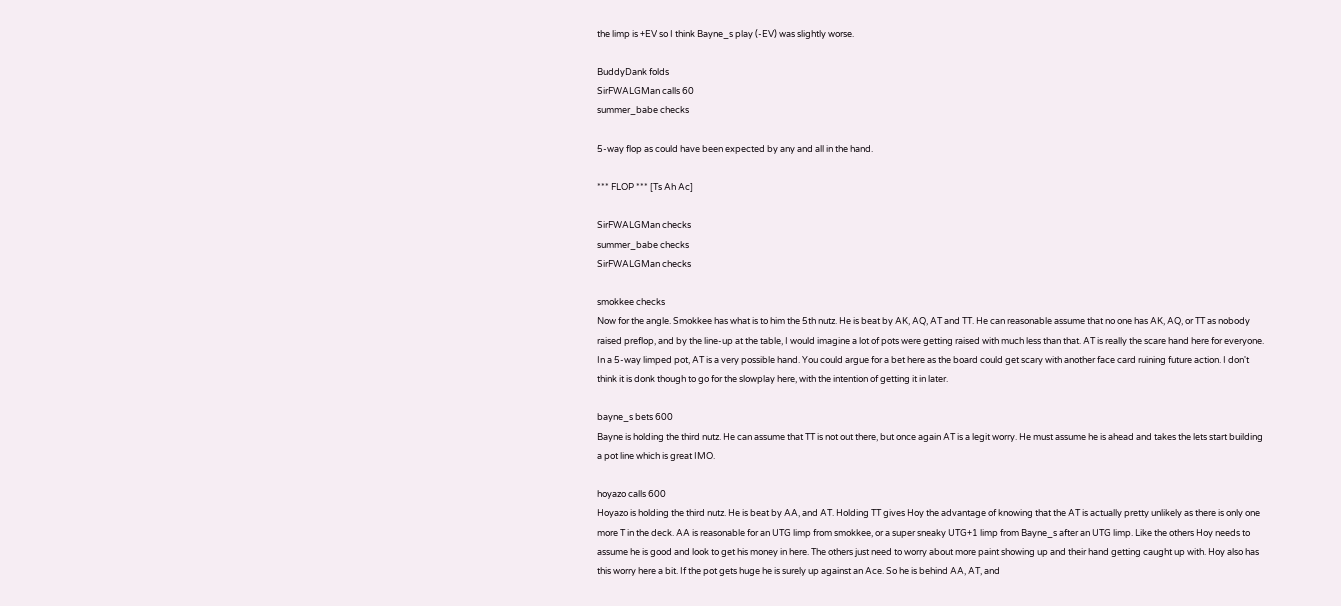the limp is +EV so I think Bayne_s play (-EV) was slightly worse.

BuddyDank folds
SirFWALGMan calls 60
summer_babe checks

5-way flop as could have been expected by any and all in the hand.

*** FLOP *** [Ts Ah Ac]

SirFWALGMan checks
summer_babe checks
SirFWALGMan checks

smokkee checks
Now for the angle. Smokkee has what is to him the 5th nutz. He is beat by AK, AQ, AT and TT. He can reasonable assume that no one has AK, AQ, or TT as nobody raised preflop, and by the line-up at the table, I would imagine a lot of pots were getting raised with much less than that. AT is really the scare hand here for everyone. In a 5-way limped pot, AT is a very possible hand. You could argue for a bet here as the board could get scary with another face card ruining future action. I don't think it is donk though to go for the slowplay here, with the intention of getting it in later.

bayne_s bets 600
Bayne is holding the third nutz. He can assume that TT is not out there, but once again AT is a legit worry. He must assume he is ahead and takes the lets start building a pot line which is great IMO.

hoyazo calls 600
Hoyazo is holding the third nutz. He is beat by AA, and AT. Holding TT gives Hoy the advantage of knowing that the AT is actually pretty unlikely as there is only one more T in the deck. AA is reasonable for an UTG limp from smokkee, or a super sneaky UTG+1 limp from Bayne_s after an UTG limp. Like the others Hoy needs to assume he is good and look to get his money in here. The others just need to worry about more paint showing up and their hand getting caught up with. Hoy also has this worry here a bit. If the pot gets huge he is surely up against an Ace. So he is behind AA, AT, and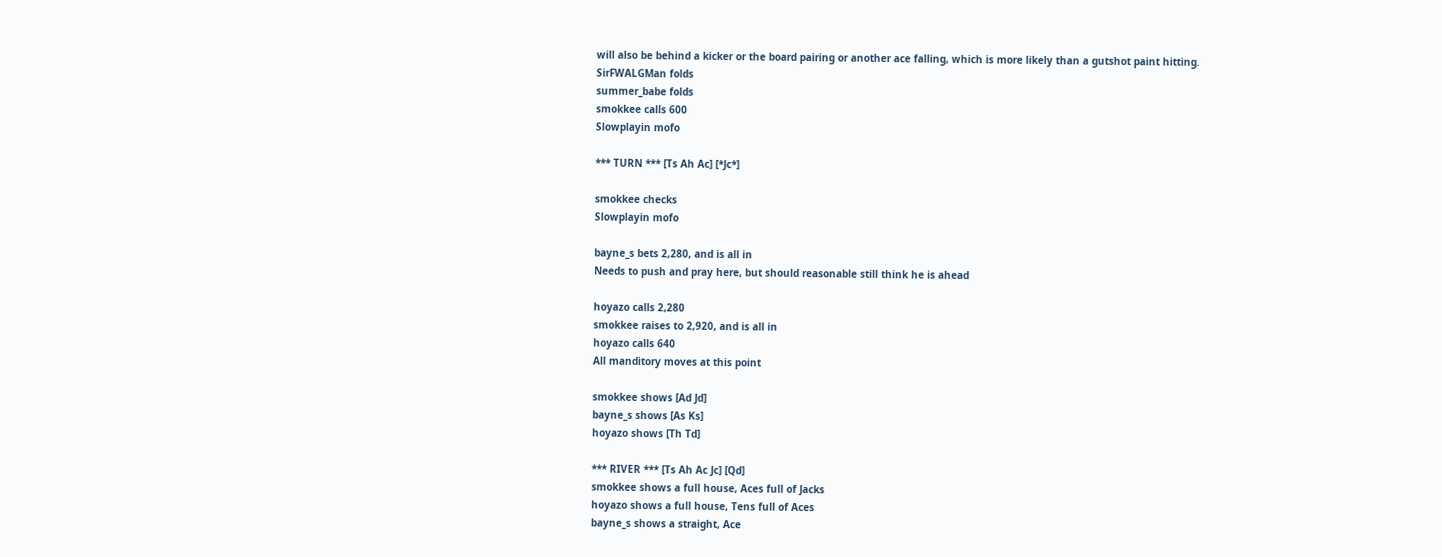will also be behind a kicker or the board pairing or another ace falling, which is more likely than a gutshot paint hitting.
SirFWALGMan folds
summer_babe folds
smokkee calls 600
Slowplayin mofo

*** TURN *** [Ts Ah Ac] [*Jc*]

smokkee checks
Slowplayin mofo

bayne_s bets 2,280, and is all in
Needs to push and pray here, but should reasonable still think he is ahead

hoyazo calls 2,280
smokkee raises to 2,920, and is all in
hoyazo calls 640
All manditory moves at this point

smokkee shows [Ad Jd]
bayne_s shows [As Ks]
hoyazo shows [Th Td]

*** RIVER *** [Ts Ah Ac Jc] [Qd]
smokkee shows a full house, Aces full of Jacks
hoyazo shows a full house, Tens full of Aces
bayne_s shows a straight, Ace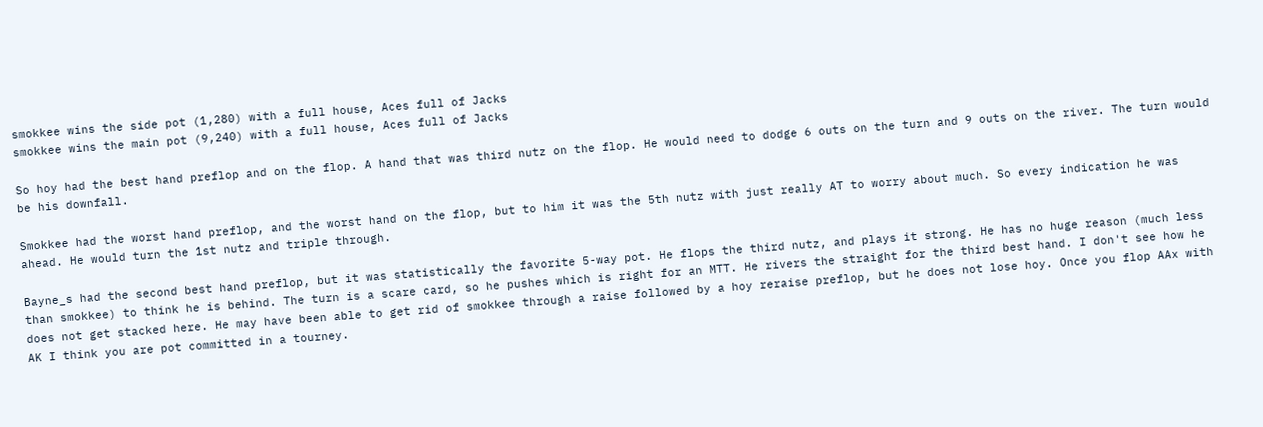smokkee wins the side pot (1,280) with a full house, Aces full of Jacks
smokkee wins the main pot (9,240) with a full house, Aces full of Jacks

So hoy had the best hand preflop and on the flop. A hand that was third nutz on the flop. He would need to dodge 6 outs on the turn and 9 outs on the river. The turn would be his downfall.

Smokkee had the worst hand preflop, and the worst hand on the flop, but to him it was the 5th nutz with just really AT to worry about much. So every indication he was ahead. He would turn the 1st nutz and triple through.

Bayne_s had the second best hand preflop, but it was statistically the favorite 5-way pot. He flops the third nutz, and plays it strong. He has no huge reason (much less than smokkee) to think he is behind. The turn is a scare card, so he pushes which is right for an MTT. He rivers the straight for the third best hand. I don't see how he does not get stacked here. He may have been able to get rid of smokkee through a raise followed by a hoy reraise preflop, but he does not lose hoy. Once you flop AAx with AK I think you are pot committed in a tourney.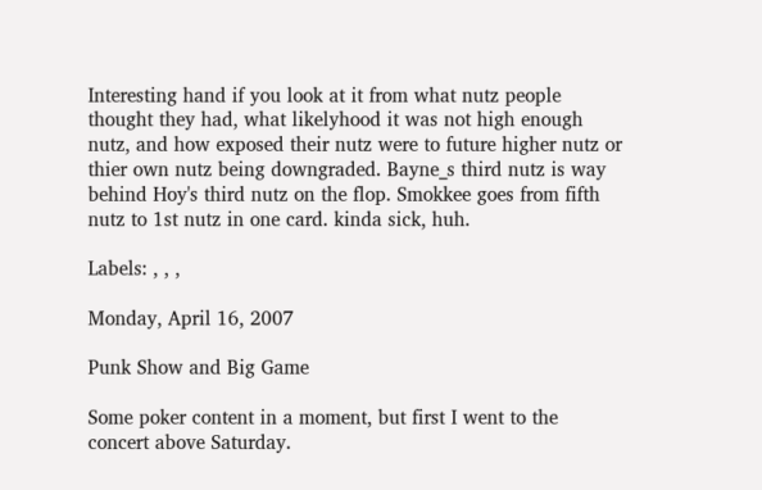Interesting hand if you look at it from what nutz people thought they had, what likelyhood it was not high enough nutz, and how exposed their nutz were to future higher nutz or thier own nutz being downgraded. Bayne_s third nutz is way behind Hoy's third nutz on the flop. Smokkee goes from fifth nutz to 1st nutz in one card. kinda sick, huh.

Labels: , , ,

Monday, April 16, 2007

Punk Show and Big Game

Some poker content in a moment, but first I went to the concert above Saturday.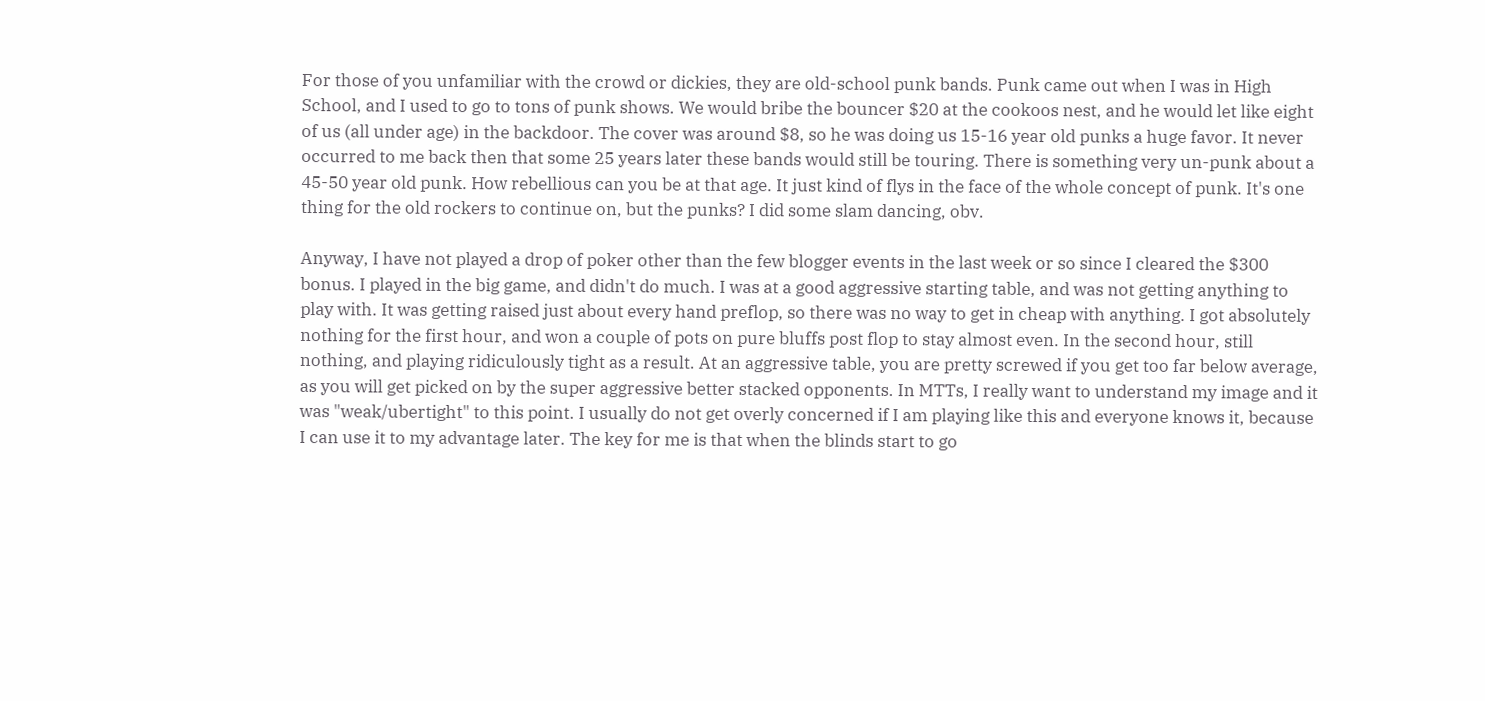For those of you unfamiliar with the crowd or dickies, they are old-school punk bands. Punk came out when I was in High School, and I used to go to tons of punk shows. We would bribe the bouncer $20 at the cookoos nest, and he would let like eight of us (all under age) in the backdoor. The cover was around $8, so he was doing us 15-16 year old punks a huge favor. It never occurred to me back then that some 25 years later these bands would still be touring. There is something very un-punk about a 45-50 year old punk. How rebellious can you be at that age. It just kind of flys in the face of the whole concept of punk. It's one thing for the old rockers to continue on, but the punks? I did some slam dancing, obv.

Anyway, I have not played a drop of poker other than the few blogger events in the last week or so since I cleared the $300 bonus. I played in the big game, and didn't do much. I was at a good aggressive starting table, and was not getting anything to play with. It was getting raised just about every hand preflop, so there was no way to get in cheap with anything. I got absolutely nothing for the first hour, and won a couple of pots on pure bluffs post flop to stay almost even. In the second hour, still nothing, and playing ridiculously tight as a result. At an aggressive table, you are pretty screwed if you get too far below average, as you will get picked on by the super aggressive better stacked opponents. In MTTs, I really want to understand my image and it was "weak/ubertight" to this point. I usually do not get overly concerned if I am playing like this and everyone knows it, because I can use it to my advantage later. The key for me is that when the blinds start to go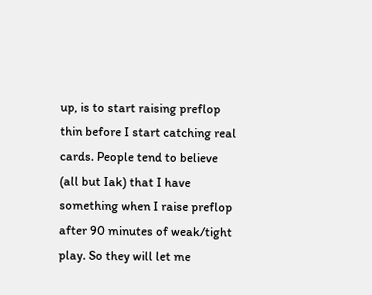up, is to start raising preflop thin before I start catching real cards. People tend to believe (all but Iak) that I have something when I raise preflop after 90 minutes of weak/tight play. So they will let me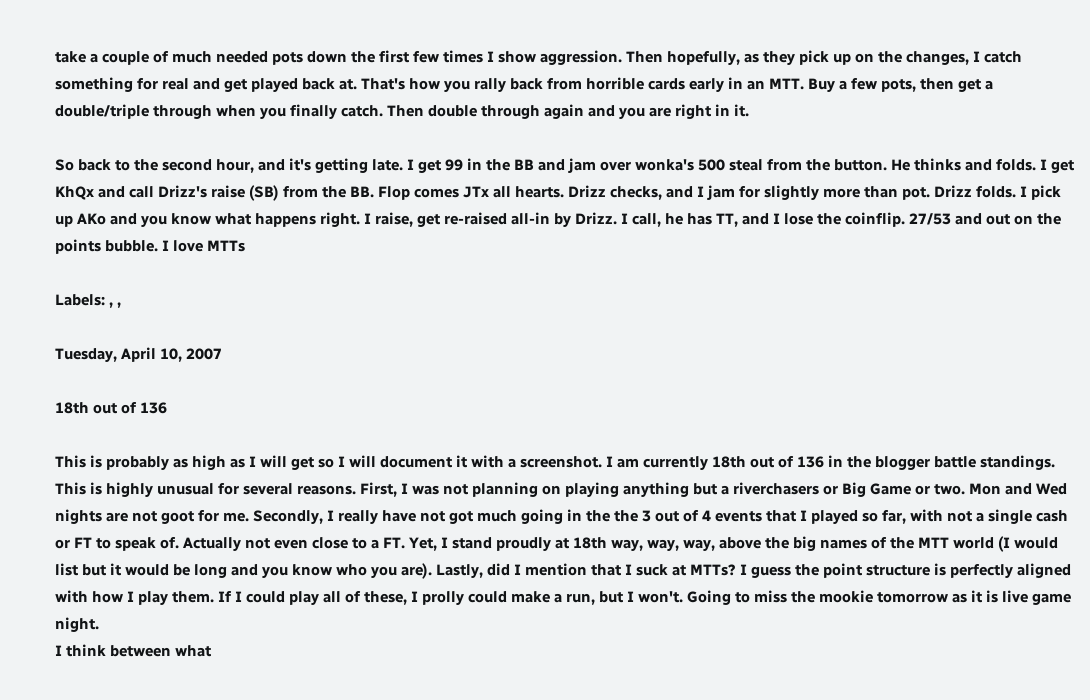take a couple of much needed pots down the first few times I show aggression. Then hopefully, as they pick up on the changes, I catch something for real and get played back at. That's how you rally back from horrible cards early in an MTT. Buy a few pots, then get a double/triple through when you finally catch. Then double through again and you are right in it.

So back to the second hour, and it's getting late. I get 99 in the BB and jam over wonka's 500 steal from the button. He thinks and folds. I get KhQx and call Drizz's raise (SB) from the BB. Flop comes JTx all hearts. Drizz checks, and I jam for slightly more than pot. Drizz folds. I pick up AKo and you know what happens right. I raise, get re-raised all-in by Drizz. I call, he has TT, and I lose the coinflip. 27/53 and out on the points bubble. I love MTTs

Labels: , ,

Tuesday, April 10, 2007

18th out of 136

This is probably as high as I will get so I will document it with a screenshot. I am currently 18th out of 136 in the blogger battle standings. This is highly unusual for several reasons. First, I was not planning on playing anything but a riverchasers or Big Game or two. Mon and Wed nights are not goot for me. Secondly, I really have not got much going in the the 3 out of 4 events that I played so far, with not a single cash or FT to speak of. Actually not even close to a FT. Yet, I stand proudly at 18th way, way, way, above the big names of the MTT world (I would list but it would be long and you know who you are). Lastly, did I mention that I suck at MTTs? I guess the point structure is perfectly aligned with how I play them. If I could play all of these, I prolly could make a run, but I won't. Going to miss the mookie tomorrow as it is live game night.
I think between what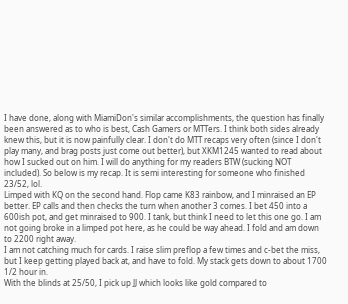I have done, along with MiamiDon's similar accomplishments, the question has finally been answered as to who is best, Cash Gamers or MTTers. I think both sides already knew this, but it is now painfully clear. I don't do MTT recaps very often (since I don't play many, and brag posts just come out better), but XKM1245 wanted to read about how I sucked out on him. I will do anything for my readers BTW (sucking NOT included). So below is my recap. It is semi interesting for someone who finished 23/52, lol.
Limped with KQ on the second hand. Flop came K83 rainbow, and I minraised an EP better. EP calls and then checks the turn when another 3 comes. I bet 450 into a 600ish pot, and get minraised to 900. I tank, but think I need to let this one go. I am not going broke in a limped pot here, as he could be way ahead. I fold and am down to 2200 right away.
I am not catching much for cards. I raise slim preflop a few times and c-bet the miss, but I keep getting played back at, and have to fold. My stack gets down to about 1700 1/2 hour in.
With the blinds at 25/50, I pick up JJ which looks like gold compared to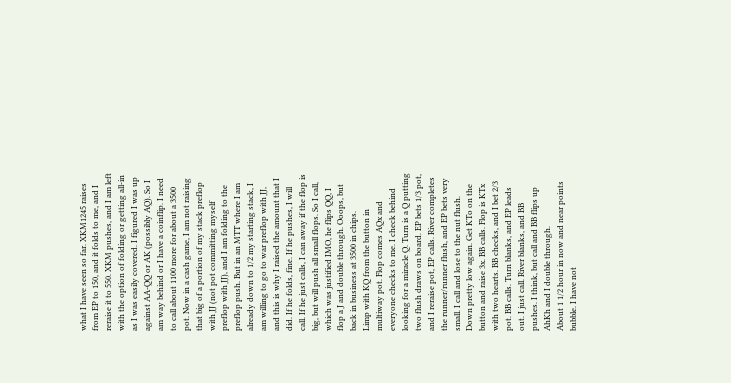what I have seen so far. XKM1245 raises from EP to 150, and it folds to me, and I reraise it to 550. XKM pushes, and I am left with the option of folding or getting all-in as I was easily covered. I figured I was up against AA-QQ or AK (possibly AQ). So I am way behind or I have a coinflip. I need to call about 1100 more for about a 3500 pot. Now in a cash game, I am not raising that big of a portion of my stack preflop with JJ (not pot committing myself preflop with JJ), and I am folding to the preflop push. But in an MTT where I am already down to 1/2 my starting stack, I am willing to go to war preflop with JJ, and this is why I raised the amount that I did. If he folds, fine. If he pushes, I will call. If he just calls, I can away if the flop is big, but will push all small flops. So I call, which was justified IMO, he flips QQ, I flop a J and double through. Ooops, but back in business at 3500 in chips.
Limp with KQ from the button in multiway pot. Flop comes AQx and everyone checks to me. I check behind looking for a miracle Q. Turn is a Q putting two flush draws on board. EP bets 1/3 pot, and I reraise pot, EP calls. River completes the runner/runner flush, and EP bets very small. I call and lose to the nut flush.
Down pretty low again. Get KTo on the button and raise 3x. BB calls. Flop is KTx with two hearts. BB checks, and I bet 2/3 pot. BB calls. Turn blanks, and EP leads out. I just call. River blanks, and BB pushes. I think, but call and BB flips up AhKh and I double through.
About 1 1/2 hour in now and near points bubble. I have not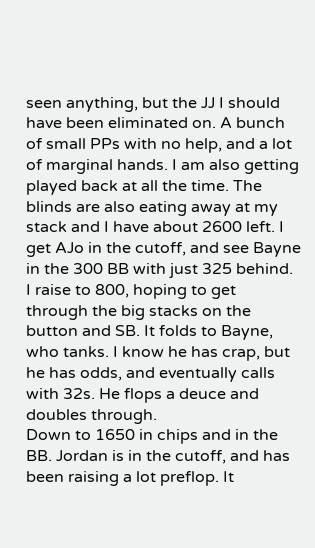seen anything, but the JJ I should have been eliminated on. A bunch of small PPs with no help, and a lot of marginal hands. I am also getting played back at all the time. The blinds are also eating away at my stack and I have about 2600 left. I get AJo in the cutoff, and see Bayne in the 300 BB with just 325 behind. I raise to 800, hoping to get through the big stacks on the button and SB. It folds to Bayne, who tanks. I know he has crap, but he has odds, and eventually calls with 32s. He flops a deuce and doubles through.
Down to 1650 in chips and in the BB. Jordan is in the cutoff, and has been raising a lot preflop. It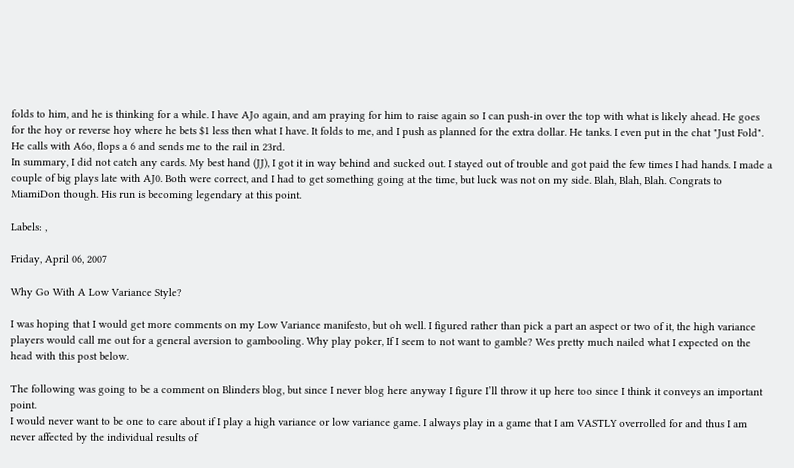folds to him, and he is thinking for a while. I have AJo again, and am praying for him to raise again so I can push-in over the top with what is likely ahead. He goes for the hoy or reverse hoy where he bets $1 less then what I have. It folds to me, and I push as planned for the extra dollar. He tanks. I even put in the chat "Just Fold". He calls with A6o, flops a 6 and sends me to the rail in 23rd.
In summary, I did not catch any cards. My best hand (JJ), I got it in way behind and sucked out. I stayed out of trouble and got paid the few times I had hands. I made a couple of big plays late with AJ0. Both were correct, and I had to get something going at the time, but luck was not on my side. Blah, Blah, Blah. Congrats to MiamiDon though. His run is becoming legendary at this point.

Labels: ,

Friday, April 06, 2007

Why Go With A Low Variance Style?

I was hoping that I would get more comments on my Low Variance manifesto, but oh well. I figured rather than pick a part an aspect or two of it, the high variance players would call me out for a general aversion to gambooling. Why play poker, If I seem to not want to gamble? Wes pretty much nailed what I expected on the head with this post below.

The following was going to be a comment on Blinders blog, but since I never blog here anyway I figure I’ll throw it up here too since I think it conveys an important point.
I would never want to be one to care about if I play a high variance or low variance game. I always play in a game that I am VASTLY overrolled for and thus I am never affected by the individual results of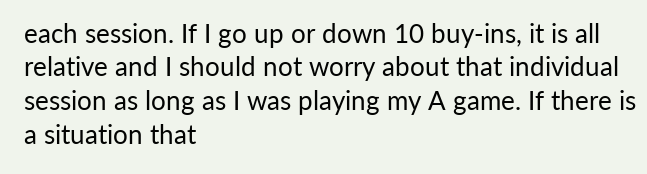each session. If I go up or down 10 buy-ins, it is all relative and I should not worry about that individual session as long as I was playing my A game. If there is a situation that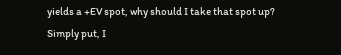yields a +EV spot, why should I take that spot up? Simply put, I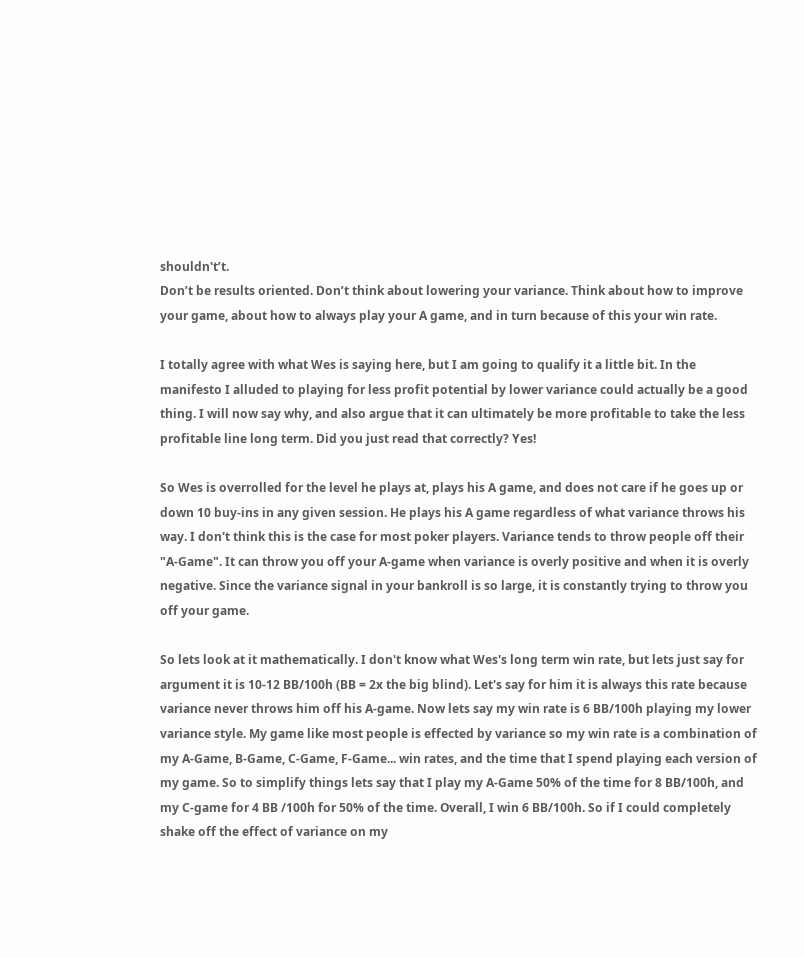shouldn't’t.
Don’t be results oriented. Don’t think about lowering your variance. Think about how to improve your game, about how to always play your A game, and in turn because of this your win rate.

I totally agree with what Wes is saying here, but I am going to qualify it a little bit. In the manifesto I alluded to playing for less profit potential by lower variance could actually be a good thing. I will now say why, and also argue that it can ultimately be more profitable to take the less profitable line long term. Did you just read that correctly? Yes!

So Wes is overrolled for the level he plays at, plays his A game, and does not care if he goes up or down 10 buy-ins in any given session. He plays his A game regardless of what variance throws his way. I don't think this is the case for most poker players. Variance tends to throw people off their "A-Game". It can throw you off your A-game when variance is overly positive and when it is overly negative. Since the variance signal in your bankroll is so large, it is constantly trying to throw you off your game.

So lets look at it mathematically. I don't know what Wes's long term win rate, but lets just say for argument it is 10-12 BB/100h (BB = 2x the big blind). Let's say for him it is always this rate because variance never throws him off his A-game. Now lets say my win rate is 6 BB/100h playing my lower variance style. My game like most people is effected by variance so my win rate is a combination of my A-Game, B-Game, C-Game, F-Game... win rates, and the time that I spend playing each version of my game. So to simplify things lets say that I play my A-Game 50% of the time for 8 BB/100h, and my C-game for 4 BB /100h for 50% of the time. Overall, I win 6 BB/100h. So if I could completely shake off the effect of variance on my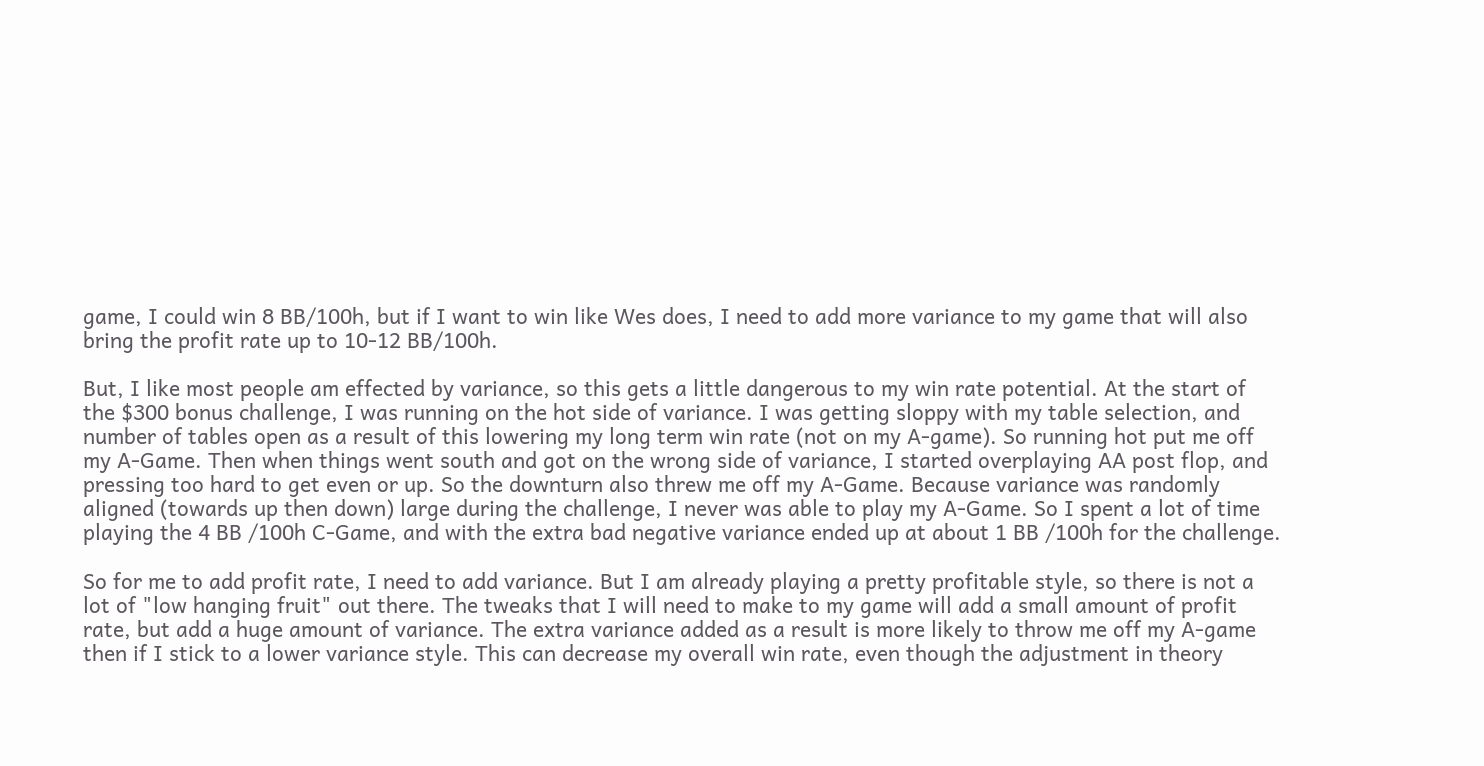game, I could win 8 BB/100h, but if I want to win like Wes does, I need to add more variance to my game that will also bring the profit rate up to 10-12 BB/100h.

But, I like most people am effected by variance, so this gets a little dangerous to my win rate potential. At the start of the $300 bonus challenge, I was running on the hot side of variance. I was getting sloppy with my table selection, and number of tables open as a result of this lowering my long term win rate (not on my A-game). So running hot put me off my A-Game. Then when things went south and got on the wrong side of variance, I started overplaying AA post flop, and pressing too hard to get even or up. So the downturn also threw me off my A-Game. Because variance was randomly aligned (towards up then down) large during the challenge, I never was able to play my A-Game. So I spent a lot of time playing the 4 BB /100h C-Game, and with the extra bad negative variance ended up at about 1 BB /100h for the challenge.

So for me to add profit rate, I need to add variance. But I am already playing a pretty profitable style, so there is not a lot of "low hanging fruit" out there. The tweaks that I will need to make to my game will add a small amount of profit rate, but add a huge amount of variance. The extra variance added as a result is more likely to throw me off my A-game then if I stick to a lower variance style. This can decrease my overall win rate, even though the adjustment in theory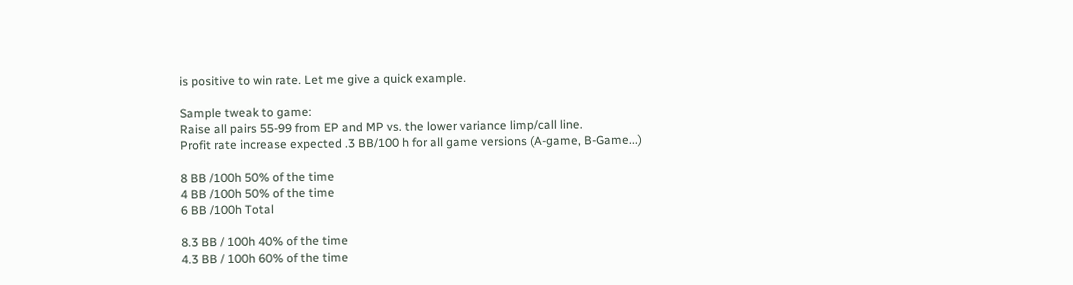is positive to win rate. Let me give a quick example.

Sample tweak to game:
Raise all pairs 55-99 from EP and MP vs. the lower variance limp/call line.
Profit rate increase expected .3 BB/100 h for all game versions (A-game, B-Game...)

8 BB /100h 50% of the time
4 BB /100h 50% of the time
6 BB /100h Total

8.3 BB / 100h 40% of the time
4.3 BB / 100h 60% of the time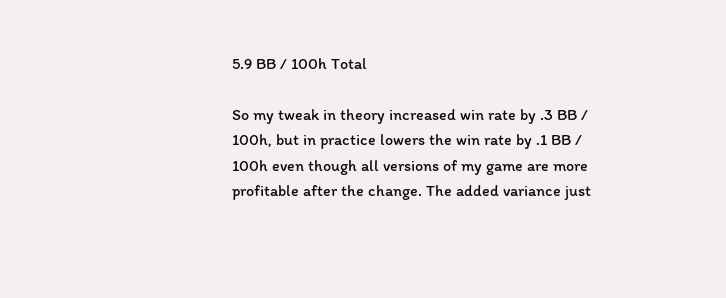5.9 BB / 100h Total

So my tweak in theory increased win rate by .3 BB / 100h, but in practice lowers the win rate by .1 BB / 100h even though all versions of my game are more profitable after the change. The added variance just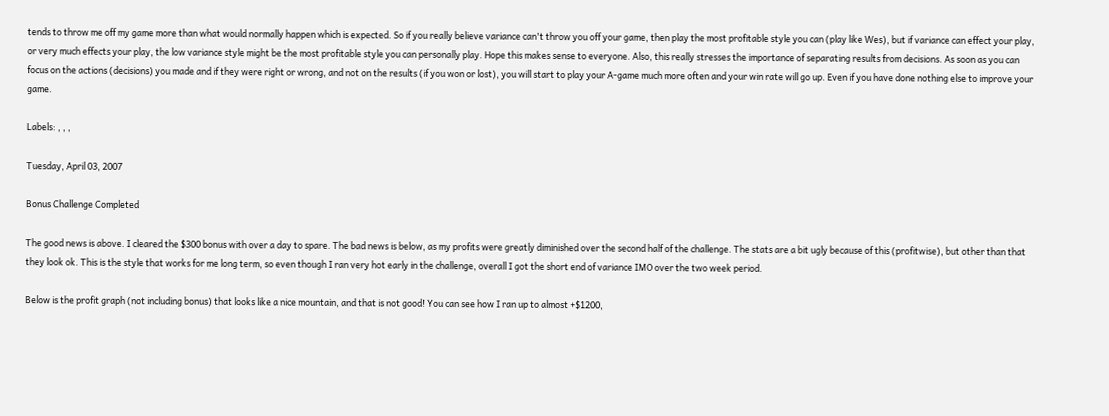tends to throw me off my game more than what would normally happen which is expected. So if you really believe variance can't throw you off your game, then play the most profitable style you can (play like Wes), but if variance can effect your play, or very much effects your play, the low variance style might be the most profitable style you can personally play. Hope this makes sense to everyone. Also, this really stresses the importance of separating results from decisions. As soon as you can focus on the actions (decisions) you made and if they were right or wrong, and not on the results (if you won or lost), you will start to play your A-game much more often and your win rate will go up. Even if you have done nothing else to improve your game.

Labels: , , ,

Tuesday, April 03, 2007

Bonus Challenge Completed

The good news is above. I cleared the $300 bonus with over a day to spare. The bad news is below, as my profits were greatly diminished over the second half of the challenge. The stats are a bit ugly because of this (profitwise), but other than that they look ok. This is the style that works for me long term, so even though I ran very hot early in the challenge, overall I got the short end of variance IMO over the two week period.

Below is the profit graph (not including bonus) that looks like a nice mountain, and that is not good! You can see how I ran up to almost +$1200,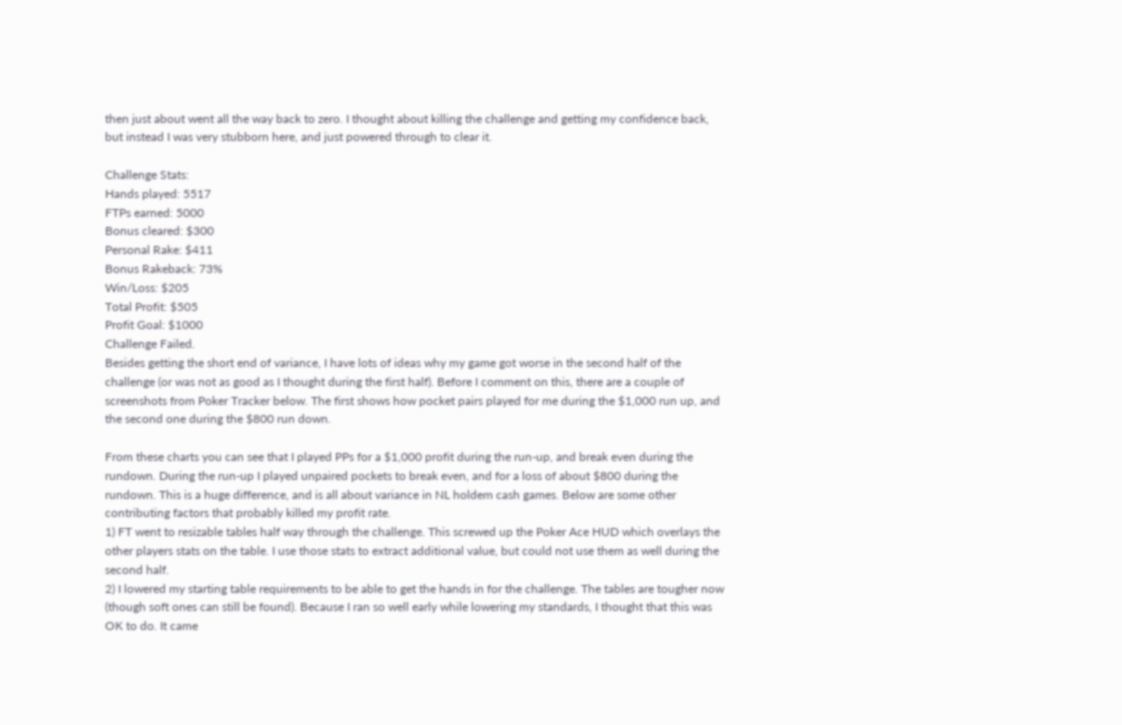then just about went all the way back to zero. I thought about killing the challenge and getting my confidence back, but instead I was very stubborn here, and just powered through to clear it.

Challenge Stats:
Hands played: 5517
FTPs earned: 5000
Bonus cleared: $300
Personal Rake: $411
Bonus Rakeback: 73%
Win/Loss: $205
Total Profit: $505
Profit Goal: $1000
Challenge Failed.
Besides getting the short end of variance, I have lots of ideas why my game got worse in the second half of the challenge (or was not as good as I thought during the first half). Before I comment on this, there are a couple of screenshots from Poker Tracker below. The first shows how pocket pairs played for me during the $1,000 run up, and the second one during the $800 run down.

From these charts you can see that I played PPs for a $1,000 profit during the run-up, and break even during the rundown. During the run-up I played unpaired pockets to break even, and for a loss of about $800 during the rundown. This is a huge difference, and is all about variance in NL holdem cash games. Below are some other contributing factors that probably killed my profit rate.
1) FT went to resizable tables half way through the challenge. This screwed up the Poker Ace HUD which overlays the other players stats on the table. I use those stats to extract additional value, but could not use them as well during the second half.
2) I lowered my starting table requirements to be able to get the hands in for the challenge. The tables are tougher now (though soft ones can still be found). Because I ran so well early while lowering my standards, I thought that this was OK to do. It came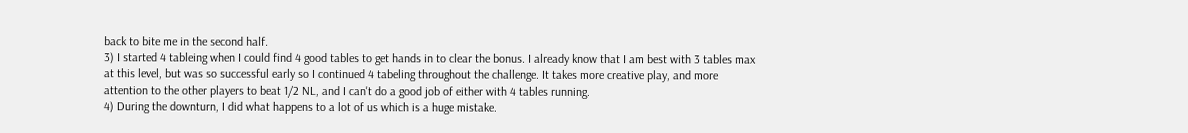back to bite me in the second half.
3) I started 4 tableing when I could find 4 good tables to get hands in to clear the bonus. I already know that I am best with 3 tables max at this level, but was so successful early so I continued 4 tabeling throughout the challenge. It takes more creative play, and more attention to the other players to beat 1/2 NL, and I can't do a good job of either with 4 tables running.
4) During the downturn, I did what happens to a lot of us which is a huge mistake.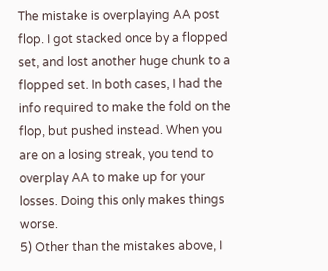The mistake is overplaying AA post flop. I got stacked once by a flopped set, and lost another huge chunk to a flopped set. In both cases, I had the info required to make the fold on the flop, but pushed instead. When you are on a losing streak, you tend to overplay AA to make up for your losses. Doing this only makes things worse.
5) Other than the mistakes above, I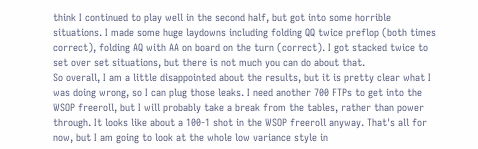think I continued to play well in the second half, but got into some horrible situations. I made some huge laydowns including folding QQ twice preflop (both times correct), folding AQ with AA on board on the turn (correct). I got stacked twice to set over set situations, but there is not much you can do about that.
So overall, I am a little disappointed about the results, but it is pretty clear what I was doing wrong, so I can plug those leaks. I need another 700 FTPs to get into the WSOP freeroll, but I will probably take a break from the tables, rather than power through. It looks like about a 100-1 shot in the WSOP freeroll anyway. That's all for now, but I am going to look at the whole low variance style in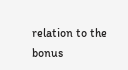relation to the bonus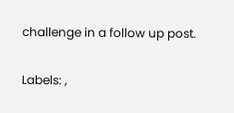challenge in a follow up post.

Labels: ,